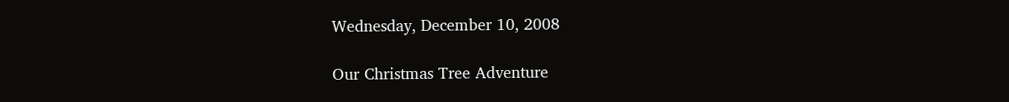Wednesday, December 10, 2008

Our Christmas Tree Adventure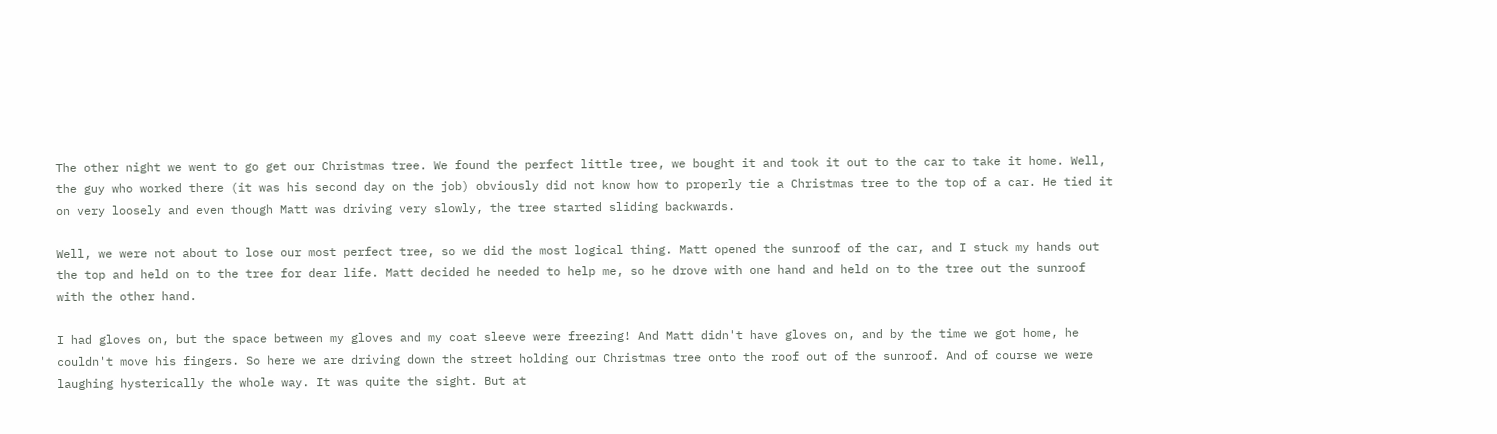The other night we went to go get our Christmas tree. We found the perfect little tree, we bought it and took it out to the car to take it home. Well, the guy who worked there (it was his second day on the job) obviously did not know how to properly tie a Christmas tree to the top of a car. He tied it on very loosely and even though Matt was driving very slowly, the tree started sliding backwards.

Well, we were not about to lose our most perfect tree, so we did the most logical thing. Matt opened the sunroof of the car, and I stuck my hands out the top and held on to the tree for dear life. Matt decided he needed to help me, so he drove with one hand and held on to the tree out the sunroof with the other hand.

I had gloves on, but the space between my gloves and my coat sleeve were freezing! And Matt didn't have gloves on, and by the time we got home, he couldn't move his fingers. So here we are driving down the street holding our Christmas tree onto the roof out of the sunroof. And of course we were laughing hysterically the whole way. It was quite the sight. But at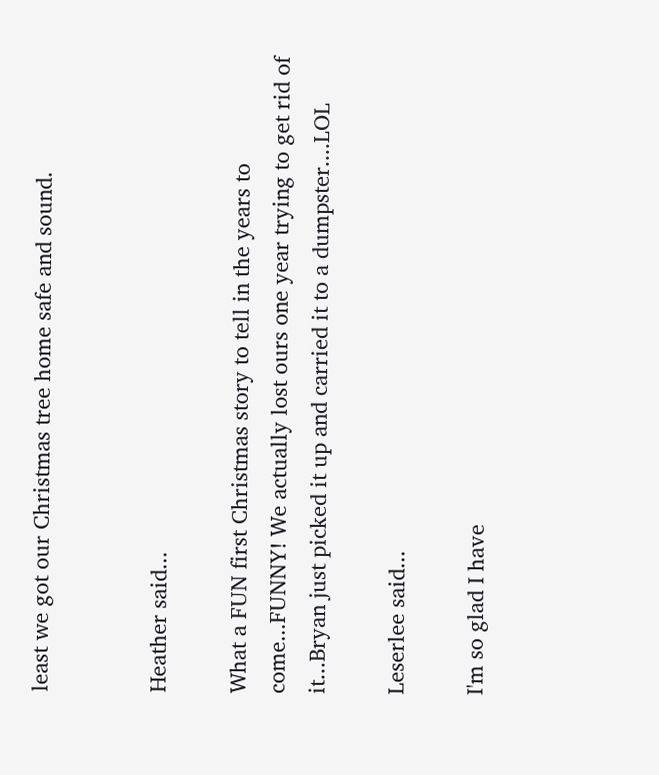least we got our Christmas tree home safe and sound.


Heather said...

What a FUN first Christmas story to tell in the years to come...FUNNY! We actually lost ours one year trying to get rid of it...Bryan just picked it up and carried it to a dumpster....LOL

Leserlee said...

I'm so glad I have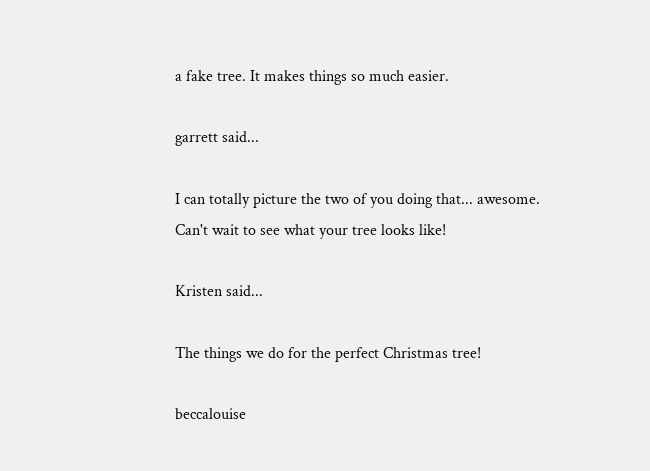a fake tree. It makes things so much easier.

garrett said...

I can totally picture the two of you doing that... awesome. Can't wait to see what your tree looks like!

Kristen said...

The things we do for the perfect Christmas tree!

beccalouise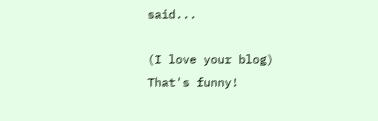said...

(I love your blog)
That's funny!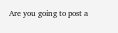Are you going to post a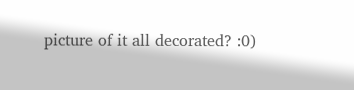picture of it all decorated? :0)